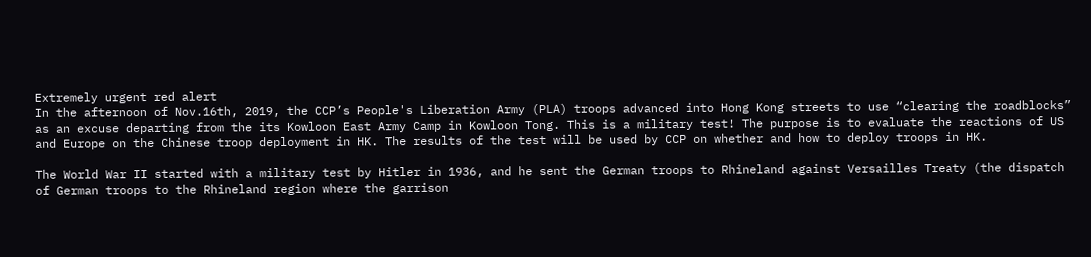Extremely urgent red alert
In the afternoon of Nov.16th, 2019, the CCP’s People's Liberation Army (PLA) troops advanced into Hong Kong streets to use “clearing the roadblocks” as an excuse departing from the its Kowloon East Army Camp in Kowloon Tong. This is a military test! The purpose is to evaluate the reactions of US and Europe on the Chinese troop deployment in HK. The results of the test will be used by CCP on whether and how to deploy troops in HK.

The World War II started with a military test by Hitler in 1936, and he sent the German troops to Rhineland against Versailles Treaty (the dispatch of German troops to the Rhineland region where the garrison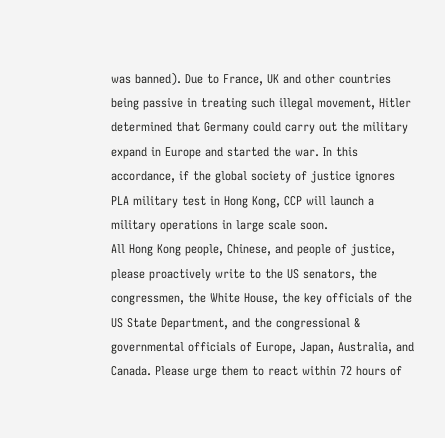was banned). Due to France, UK and other countries being passive in treating such illegal movement, Hitler determined that Germany could carry out the military expand in Europe and started the war. In this accordance, if the global society of justice ignores PLA military test in Hong Kong, CCP will launch a military operations in large scale soon.
All Hong Kong people, Chinese, and people of justice, please proactively write to the US senators, the congressmen, the White House, the key officials of the US State Department, and the congressional & governmental officials of Europe, Japan, Australia, and Canada. Please urge them to react within 72 hours of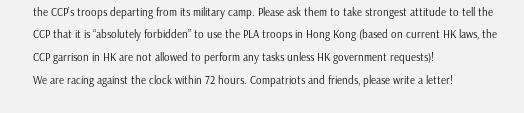the CCP’s troops departing from its military camp. Please ask them to take strongest attitude to tell the CCP that it is “absolutely forbidden” to use the PLA troops in Hong Kong (based on current HK laws, the CCP garrison in HK are not allowed to perform any tasks unless HK government requests)!
We are racing against the clock within 72 hours. Compatriots and friends, please write a letter!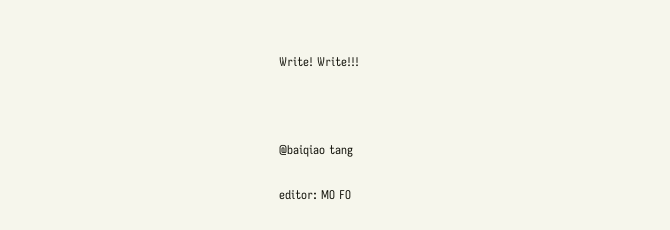Write! Write!!!



@baiqiao tang

editor: MO FO